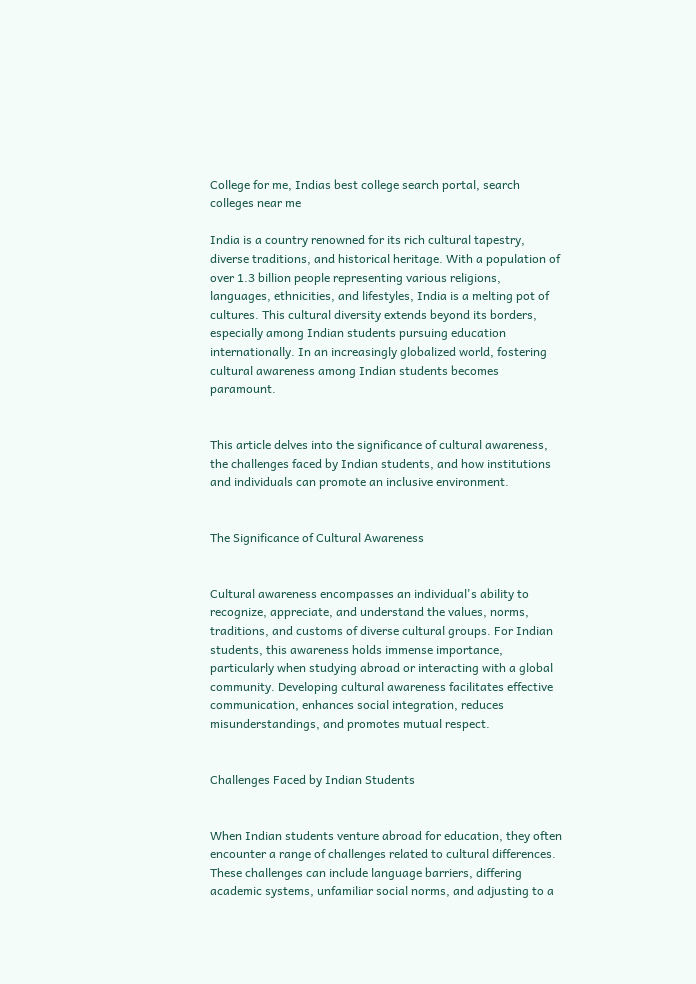College for me, Indias best college search portal, search colleges near me

India is a country renowned for its rich cultural tapestry, diverse traditions, and historical heritage. With a population of over 1.3 billion people representing various religions, languages, ethnicities, and lifestyles, India is a melting pot of cultures. This cultural diversity extends beyond its borders, especially among Indian students pursuing education internationally. In an increasingly globalized world, fostering cultural awareness among Indian students becomes paramount.


This article delves into the significance of cultural awareness, the challenges faced by Indian students, and how institutions and individuals can promote an inclusive environment.


The Significance of Cultural Awareness


Cultural awareness encompasses an individual's ability to recognize, appreciate, and understand the values, norms, traditions, and customs of diverse cultural groups. For Indian students, this awareness holds immense importance, particularly when studying abroad or interacting with a global community. Developing cultural awareness facilitates effective communication, enhances social integration, reduces misunderstandings, and promotes mutual respect.


Challenges Faced by Indian Students


When Indian students venture abroad for education, they often encounter a range of challenges related to cultural differences. These challenges can include language barriers, differing academic systems, unfamiliar social norms, and adjusting to a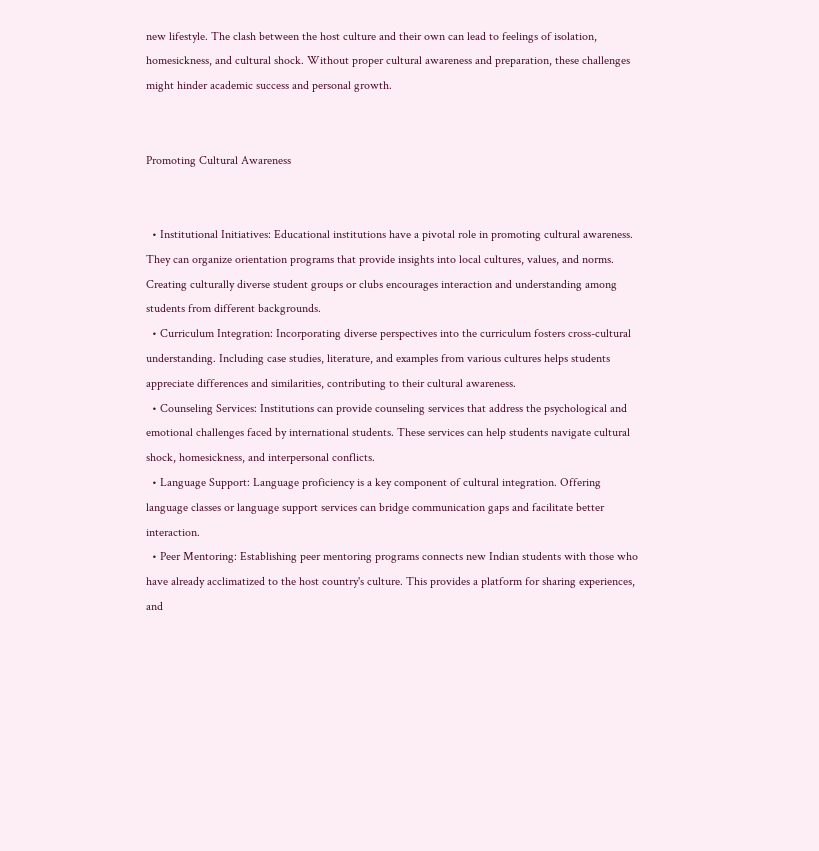new lifestyle. The clash between the host culture and their own can lead to feelings of isolation, homesickness, and cultural shock. Without proper cultural awareness and preparation, these challenges might hinder academic success and personal growth.


Promoting Cultural Awareness


  • Institutional Initiatives: Educational institutions have a pivotal role in promoting cultural awareness. They can organize orientation programs that provide insights into local cultures, values, and norms. Creating culturally diverse student groups or clubs encourages interaction and understanding among students from different backgrounds.
  • Curriculum Integration: Incorporating diverse perspectives into the curriculum fosters cross-cultural understanding. Including case studies, literature, and examples from various cultures helps students appreciate differences and similarities, contributing to their cultural awareness.
  • Counseling Services: Institutions can provide counseling services that address the psychological and emotional challenges faced by international students. These services can help students navigate cultural shock, homesickness, and interpersonal conflicts.
  • Language Support: Language proficiency is a key component of cultural integration. Offering language classes or language support services can bridge communication gaps and facilitate better interaction.
  • Peer Mentoring: Establishing peer mentoring programs connects new Indian students with those who have already acclimatized to the host country's culture. This provides a platform for sharing experiences, and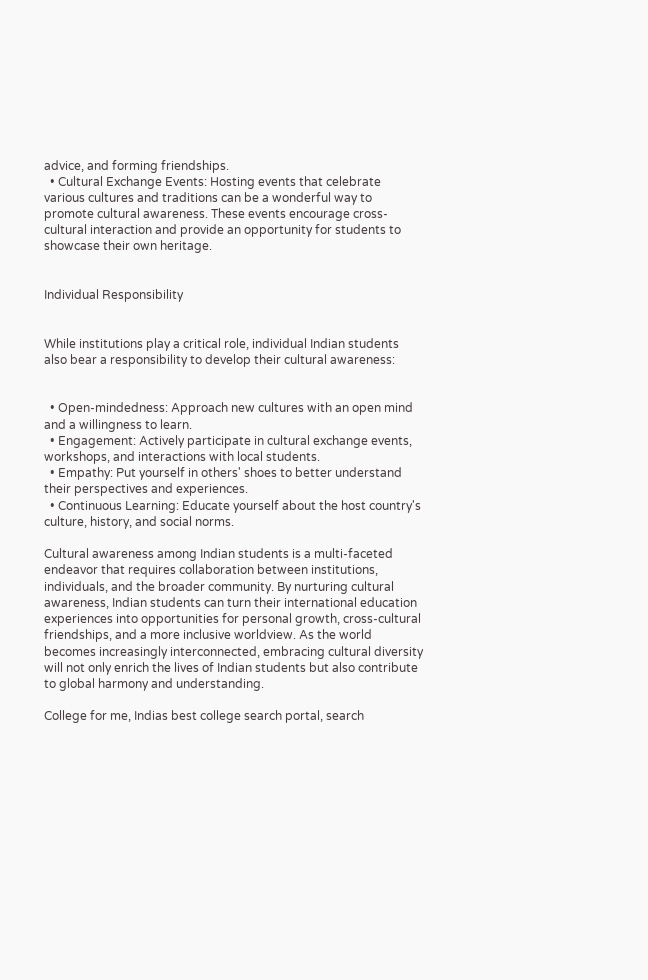advice, and forming friendships.
  • Cultural Exchange Events: Hosting events that celebrate various cultures and traditions can be a wonderful way to promote cultural awareness. These events encourage cross-cultural interaction and provide an opportunity for students to showcase their own heritage.


Individual Responsibility


While institutions play a critical role, individual Indian students also bear a responsibility to develop their cultural awareness:


  • Open-mindedness: Approach new cultures with an open mind and a willingness to learn.
  • Engagement: Actively participate in cultural exchange events, workshops, and interactions with local students.
  • Empathy: Put yourself in others' shoes to better understand their perspectives and experiences.
  • Continuous Learning: Educate yourself about the host country's culture, history, and social norms.

Cultural awareness among Indian students is a multi-faceted endeavor that requires collaboration between institutions, individuals, and the broader community. By nurturing cultural awareness, Indian students can turn their international education experiences into opportunities for personal growth, cross-cultural friendships, and a more inclusive worldview. As the world becomes increasingly interconnected, embracing cultural diversity will not only enrich the lives of Indian students but also contribute to global harmony and understanding.

College for me, Indias best college search portal, search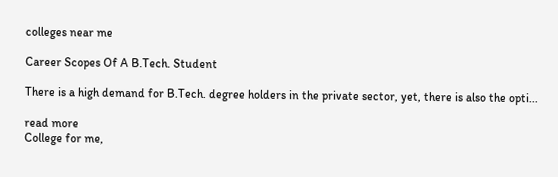colleges near me

Career Scopes Of A B.Tech. Student

There is a high demand for B.Tech. degree holders in the private sector, yet, there is also the opti...

read more
College for me,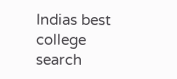Indias best college search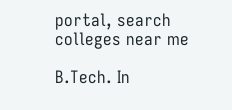portal, search colleges near me

B.Tech. In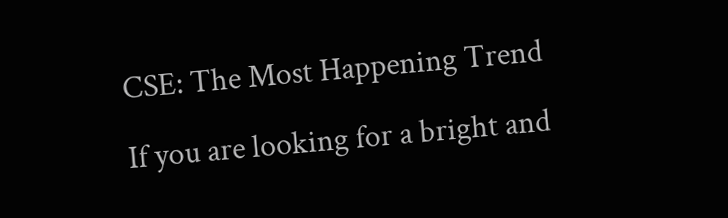CSE: The Most Happening Trend

If you are looking for a bright and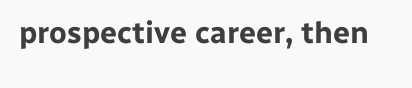prospective career, then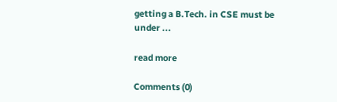getting a B.Tech. in CSE must be under ...

read more

Comments (0)